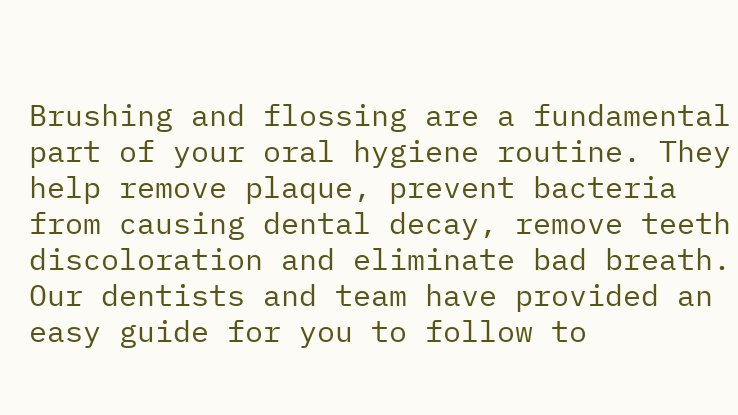Brushing and flossing are a fundamental part of your oral hygiene routine. They help remove plaque, prevent bacteria from causing dental decay, remove teeth discoloration and eliminate bad breath. Our dentists and team have provided an easy guide for you to follow to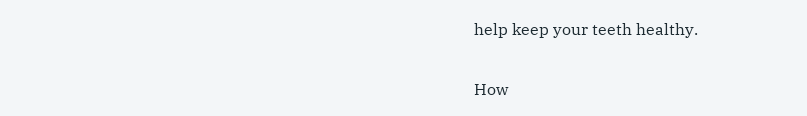help keep your teeth healthy.

How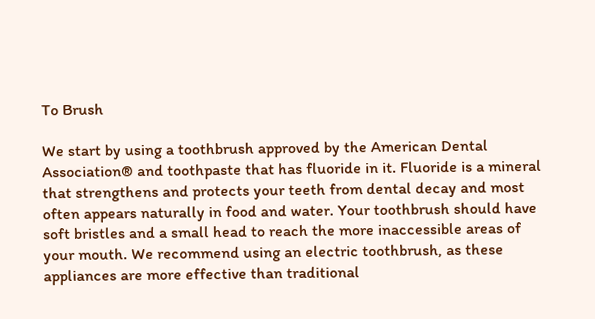To Brush

We start by using a toothbrush approved by the American Dental Association® and toothpaste that has fluoride in it. Fluoride is a mineral that strengthens and protects your teeth from dental decay and most often appears naturally in food and water. Your toothbrush should have soft bristles and a small head to reach the more inaccessible areas of your mouth. We recommend using an electric toothbrush, as these appliances are more effective than traditional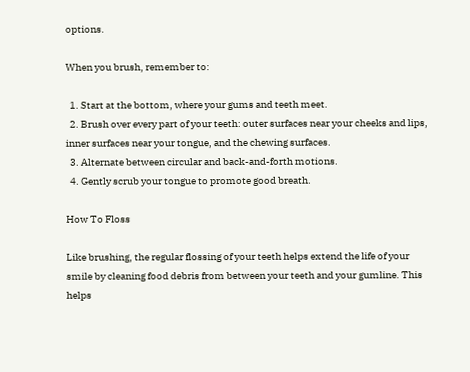options.

When you brush, remember to:

  1. Start at the bottom, where your gums and teeth meet.
  2. Brush over every part of your teeth: outer surfaces near your cheeks and lips, inner surfaces near your tongue, and the chewing surfaces.
  3. Alternate between circular and back-and-forth motions.
  4. Gently scrub your tongue to promote good breath.

How To Floss

Like brushing, the regular flossing of your teeth helps extend the life of your smile by cleaning food debris from between your teeth and your gumline. This helps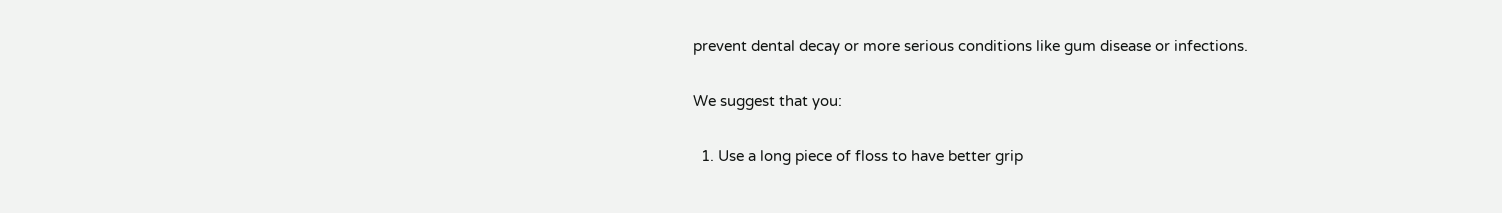prevent dental decay or more serious conditions like gum disease or infections.

We suggest that you:

  1. Use a long piece of floss to have better grip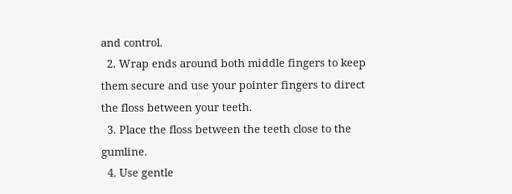and control.
  2. Wrap ends around both middle fingers to keep them secure and use your pointer fingers to direct the floss between your teeth.
  3. Place the floss between the teeth close to the gumline.
  4. Use gentle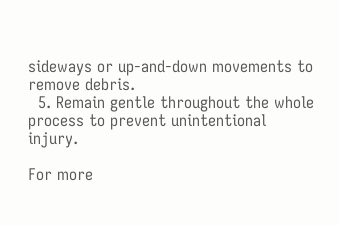sideways or up-and-down movements to remove debris.
  5. Remain gentle throughout the whole process to prevent unintentional injury.

For more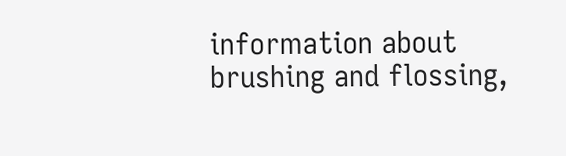information about brushing and flossing,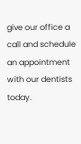give our office a call and schedule an appointment with our dentists today.